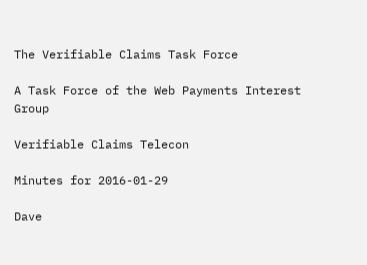The Verifiable Claims Task Force

A Task Force of the Web Payments Interest Group

Verifiable Claims Telecon

Minutes for 2016-01-29

Dave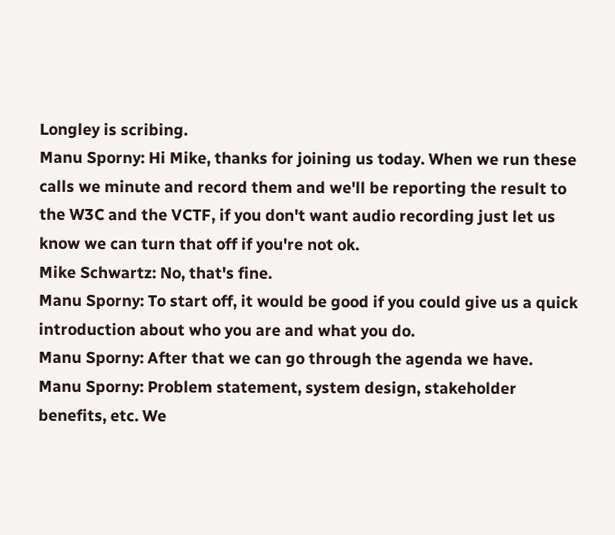Longley is scribing.
Manu Sporny: Hi Mike, thanks for joining us today. When we run these calls we minute and record them and we'll be reporting the result to the W3C and the VCTF, if you don't want audio recording just let us know we can turn that off if you're not ok.
Mike Schwartz: No, that's fine.
Manu Sporny: To start off, it would be good if you could give us a quick introduction about who you are and what you do.
Manu Sporny: After that we can go through the agenda we have.
Manu Sporny: Problem statement, system design, stakeholder benefits, etc. We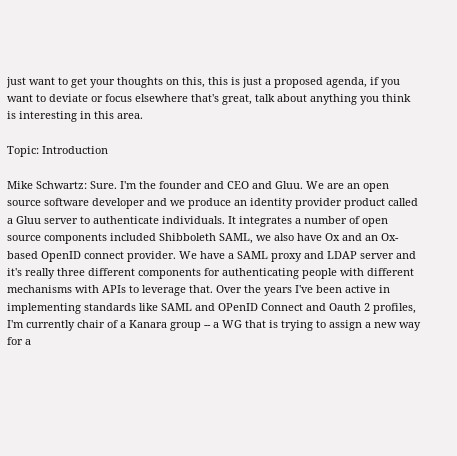just want to get your thoughts on this, this is just a proposed agenda, if you want to deviate or focus elsewhere that's great, talk about anything you think is interesting in this area.

Topic: Introduction

Mike Schwartz: Sure. I'm the founder and CEO and Gluu. We are an open source software developer and we produce an identity provider product called a Gluu server to authenticate individuals. It integrates a number of open source components included Shibboleth SAML, we also have Ox and an Ox-based OpenID connect provider. We have a SAML proxy and LDAP server and it's really three different components for authenticating people with different mechanisms with APIs to leverage that. Over the years I've been active in implementing standards like SAML and OPenID Connect and Oauth 2 profiles, I'm currently chair of a Kanara group -- a WG that is trying to assign a new way for a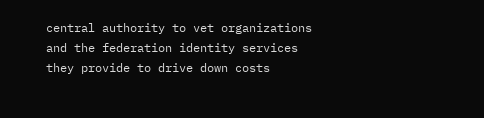central authority to vet organizations and the federation identity services they provide to drive down costs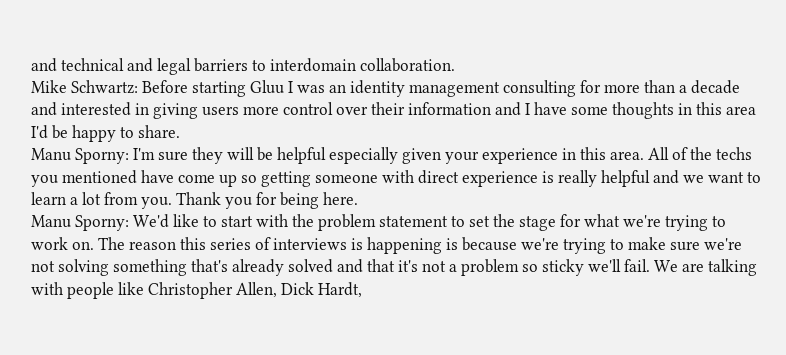and technical and legal barriers to interdomain collaboration.
Mike Schwartz: Before starting Gluu I was an identity management consulting for more than a decade and interested in giving users more control over their information and I have some thoughts in this area I'd be happy to share.
Manu Sporny: I'm sure they will be helpful especially given your experience in this area. All of the techs you mentioned have come up so getting someone with direct experience is really helpful and we want to learn a lot from you. Thank you for being here.
Manu Sporny: We'd like to start with the problem statement to set the stage for what we're trying to work on. The reason this series of interviews is happening is because we're trying to make sure we're not solving something that's already solved and that it's not a problem so sticky we'll fail. We are talking with people like Christopher Allen, Dick Hardt,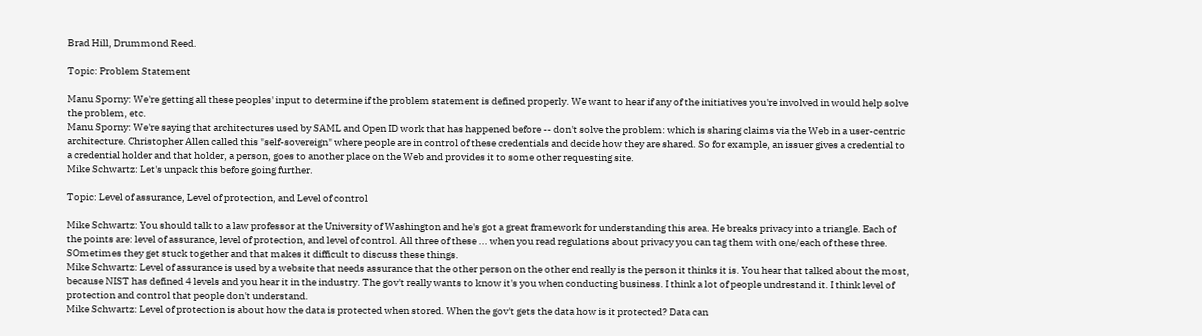Brad Hill, Drummond Reed.

Topic: Problem Statement

Manu Sporny: We're getting all these peoples' input to determine if the problem statement is defined properly. We want to hear if any of the initiatives you're involved in would help solve the problem, etc.
Manu Sporny: We're saying that architectures used by SAML and Open ID work that has happened before -- don't solve the problem: which is sharing claims via the Web in a user-centric architecture. Christopher Allen called this "self-sovereign" where people are in control of these credentials and decide how they are shared. So for example, an issuer gives a credential to a credential holder and that holder, a person, goes to another place on the Web and provides it to some other requesting site.
Mike Schwartz: Let's unpack this before going further.

Topic: Level of assurance, Level of protection, and Level of control

Mike Schwartz: You should talk to a law professor at the University of Washington and he's got a great framework for understanding this area. He breaks privacy into a triangle. Each of the points are: level of assurance, level of protection, and level of control. All three of these ... when you read regulations about privacy you can tag them with one/each of these three. SOmetimes they get stuck together and that makes it difficult to discuss these things.
Mike Schwartz: Level of assurance is used by a website that needs assurance that the other person on the other end really is the person it thinks it is. You hear that talked about the most, because NIST has defined 4 levels and you hear it in the industry. The gov't really wants to know it's you when conducting business. I think a lot of people undrestand it. I think level of protection and control that people don't understand.
Mike Schwartz: Level of protection is about how the data is protected when stored. When the gov't gets the data how is it protected? Data can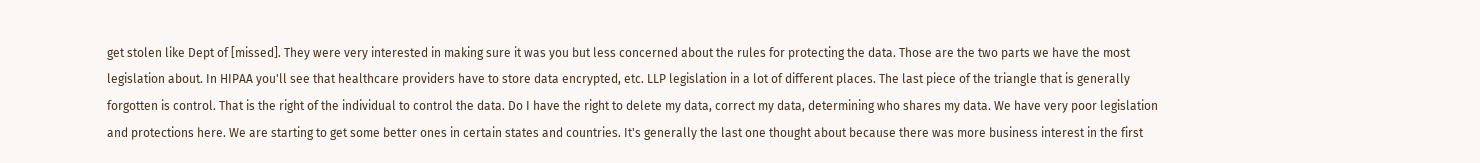get stolen like Dept of [missed]. They were very interested in making sure it was you but less concerned about the rules for protecting the data. Those are the two parts we have the most legislation about. In HIPAA you'll see that healthcare providers have to store data encrypted, etc. LLP legislation in a lot of different places. The last piece of the triangle that is generally forgotten is control. That is the right of the individual to control the data. Do I have the right to delete my data, correct my data, determining who shares my data. We have very poor legislation and protections here. We are starting to get some better ones in certain states and countries. It's generally the last one thought about because there was more business interest in the first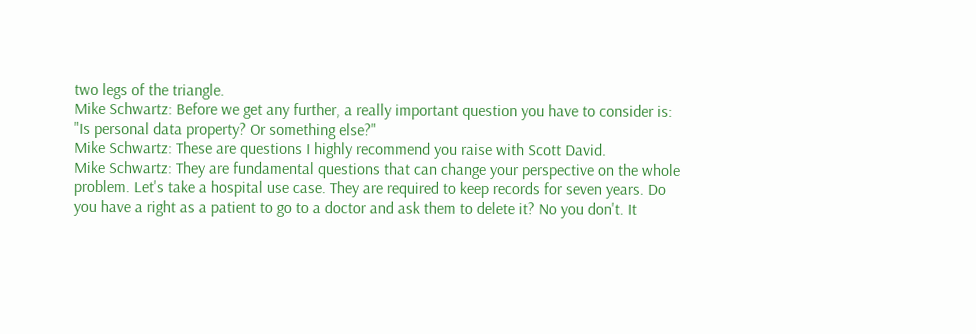two legs of the triangle.
Mike Schwartz: Before we get any further, a really important question you have to consider is: "Is personal data property? Or something else?"
Mike Schwartz: These are questions I highly recommend you raise with Scott David.
Mike Schwartz: They are fundamental questions that can change your perspective on the whole problem. Let's take a hospital use case. They are required to keep records for seven years. Do you have a right as a patient to go to a doctor and ask them to delete it? No you don't. It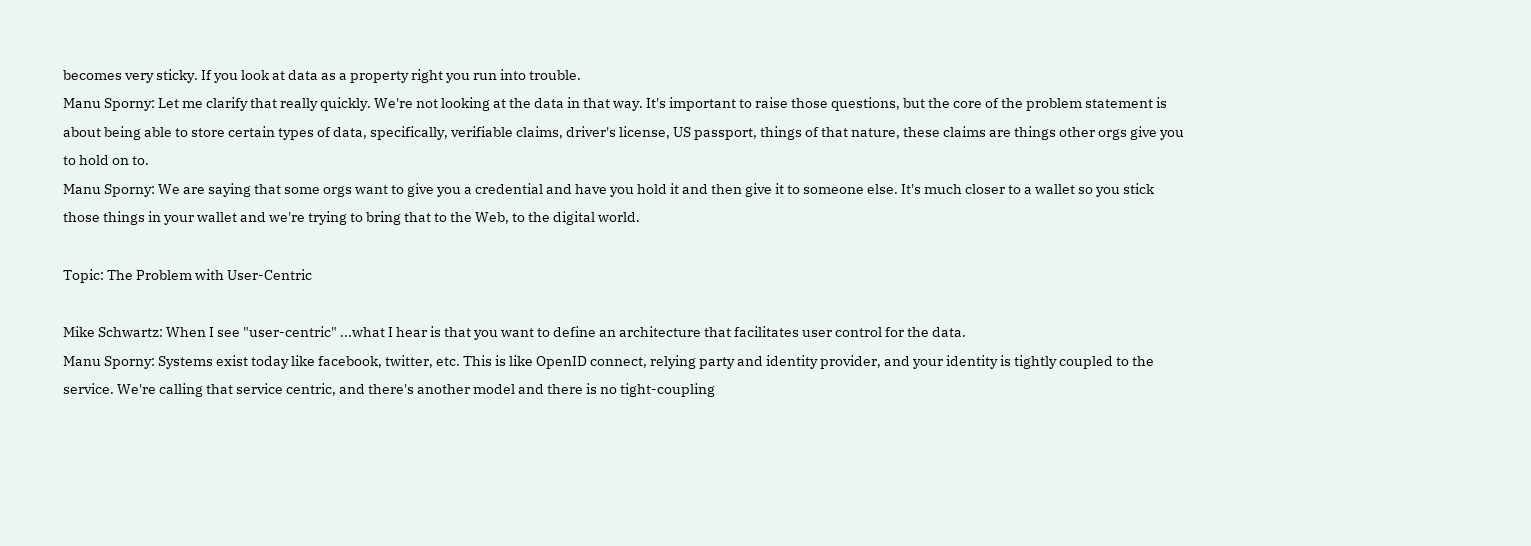becomes very sticky. If you look at data as a property right you run into trouble.
Manu Sporny: Let me clarify that really quickly. We're not looking at the data in that way. It's important to raise those questions, but the core of the problem statement is about being able to store certain types of data, specifically, verifiable claims, driver's license, US passport, things of that nature, these claims are things other orgs give you to hold on to.
Manu Sporny: We are saying that some orgs want to give you a credential and have you hold it and then give it to someone else. It's much closer to a wallet so you stick those things in your wallet and we're trying to bring that to the Web, to the digital world.

Topic: The Problem with User-Centric

Mike Schwartz: When I see "user-centric" ...what I hear is that you want to define an architecture that facilitates user control for the data.
Manu Sporny: Systems exist today like facebook, twitter, etc. This is like OpenID connect, relying party and identity provider, and your identity is tightly coupled to the service. We're calling that service centric, and there's another model and there is no tight-coupling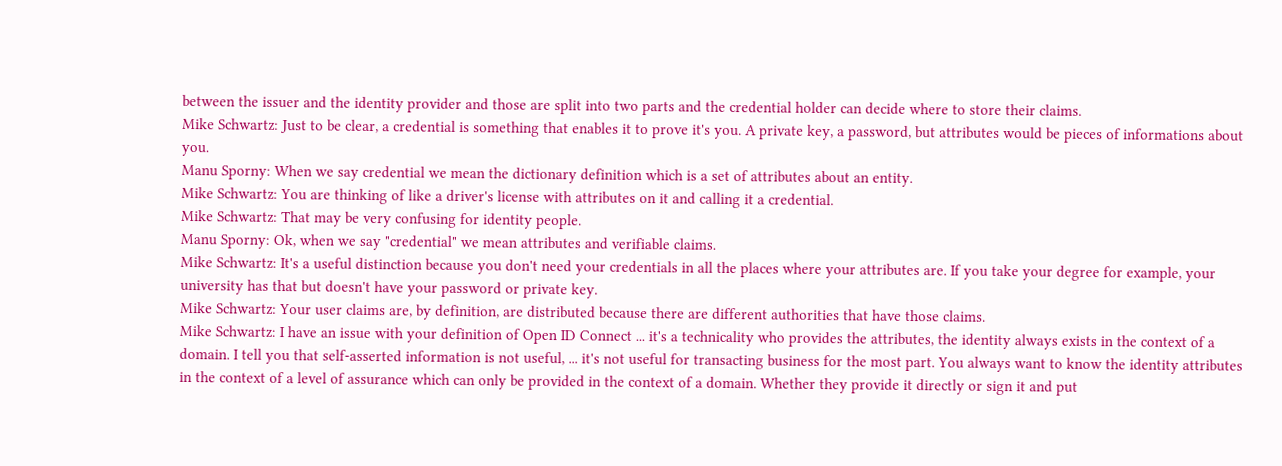between the issuer and the identity provider and those are split into two parts and the credential holder can decide where to store their claims.
Mike Schwartz: Just to be clear, a credential is something that enables it to prove it's you. A private key, a password, but attributes would be pieces of informations about you.
Manu Sporny: When we say credential we mean the dictionary definition which is a set of attributes about an entity.
Mike Schwartz: You are thinking of like a driver's license with attributes on it and calling it a credential.
Mike Schwartz: That may be very confusing for identity people.
Manu Sporny: Ok, when we say "credential" we mean attributes and verifiable claims.
Mike Schwartz: It's a useful distinction because you don't need your credentials in all the places where your attributes are. If you take your degree for example, your university has that but doesn't have your password or private key.
Mike Schwartz: Your user claims are, by definition, are distributed because there are different authorities that have those claims.
Mike Schwartz: I have an issue with your definition of Open ID Connect ... it's a technicality who provides the attributes, the identity always exists in the context of a domain. I tell you that self-asserted information is not useful, ... it's not useful for transacting business for the most part. You always want to know the identity attributes in the context of a level of assurance which can only be provided in the context of a domain. Whether they provide it directly or sign it and put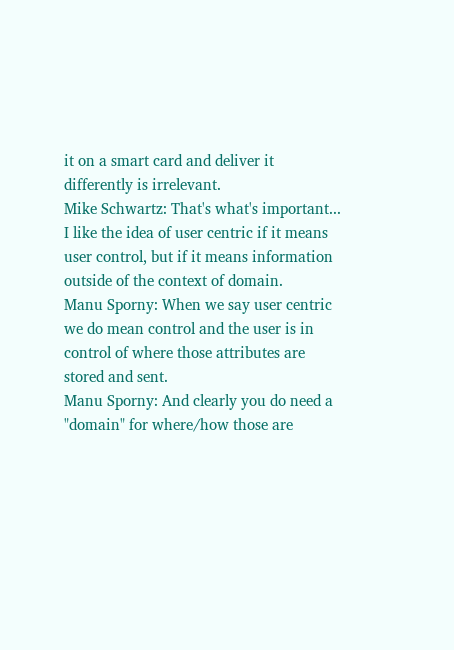it on a smart card and deliver it differently is irrelevant.
Mike Schwartz: That's what's important... I like the idea of user centric if it means user control, but if it means information outside of the context of domain.
Manu Sporny: When we say user centric we do mean control and the user is in control of where those attributes are stored and sent.
Manu Sporny: And clearly you do need a "domain" for where/how those are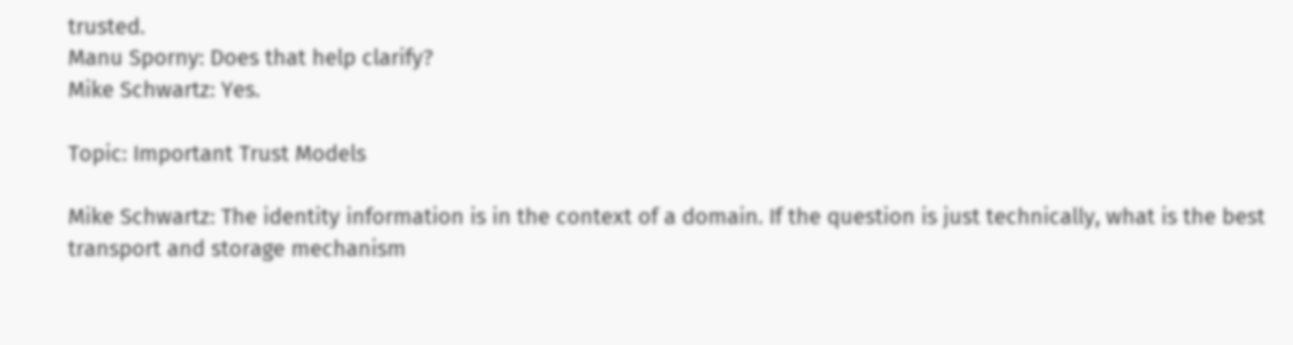trusted.
Manu Sporny: Does that help clarify?
Mike Schwartz: Yes.

Topic: Important Trust Models

Mike Schwartz: The identity information is in the context of a domain. If the question is just technically, what is the best transport and storage mechanism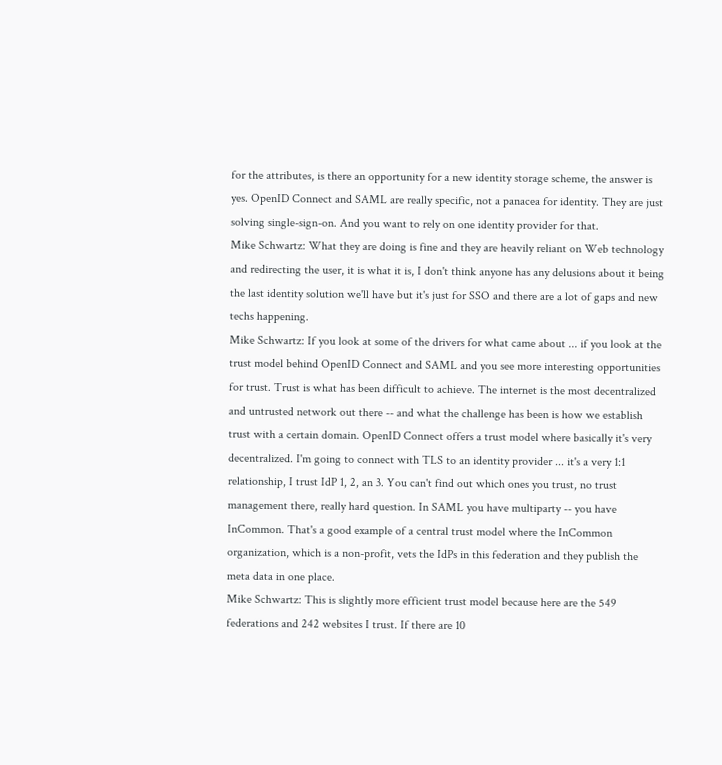for the attributes, is there an opportunity for a new identity storage scheme, the answer is yes. OpenID Connect and SAML are really specific, not a panacea for identity. They are just solving single-sign-on. And you want to rely on one identity provider for that.
Mike Schwartz: What they are doing is fine and they are heavily reliant on Web technology and redirecting the user, it is what it is, I don't think anyone has any delusions about it being the last identity solution we'll have but it's just for SSO and there are a lot of gaps and new techs happening.
Mike Schwartz: If you look at some of the drivers for what came about ... if you look at the trust model behind OpenID Connect and SAML and you see more interesting opportunities for trust. Trust is what has been difficult to achieve. The internet is the most decentralized and untrusted network out there -- and what the challenge has been is how we establish trust with a certain domain. OpenID Connect offers a trust model where basically it's very decentralized. I'm going to connect with TLS to an identity provider ... it's a very 1:1 relationship, I trust IdP 1, 2, an 3. You can't find out which ones you trust, no trust management there, really hard question. In SAML you have multiparty -- you have InCommon. That's a good example of a central trust model where the InCommon organization, which is a non-profit, vets the IdPs in this federation and they publish the meta data in one place.
Mike Schwartz: This is slightly more efficient trust model because here are the 549 federations and 242 websites I trust. If there are 10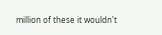million of these it wouldn't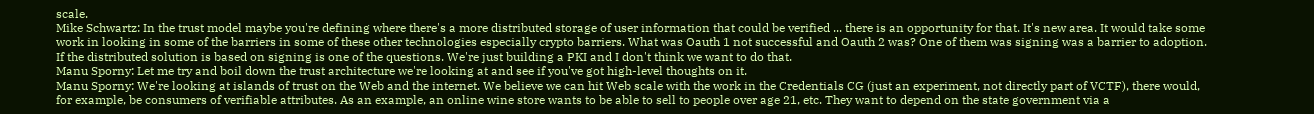scale.
Mike Schwartz: In the trust model maybe you're defining where there's a more distributed storage of user information that could be verified ... there is an opportunity for that. It's new area. It would take some work in looking in some of the barriers in some of these other technologies especially crypto barriers. What was Oauth 1 not successful and Oauth 2 was? One of them was signing was a barrier to adoption. If the distributed solution is based on signing is one of the questions. We're just building a PKI and I don't think we want to do that.
Manu Sporny: Let me try and boil down the trust architecture we're looking at and see if you've got high-level thoughts on it.
Manu Sporny: We're looking at islands of trust on the Web and the internet. We believe we can hit Web scale with the work in the Credentials CG (just an experiment, not directly part of VCTF), there would, for example, be consumers of verifiable attributes. As an example, an online wine store wants to be able to sell to people over age 21, etc. They want to depend on the state government via a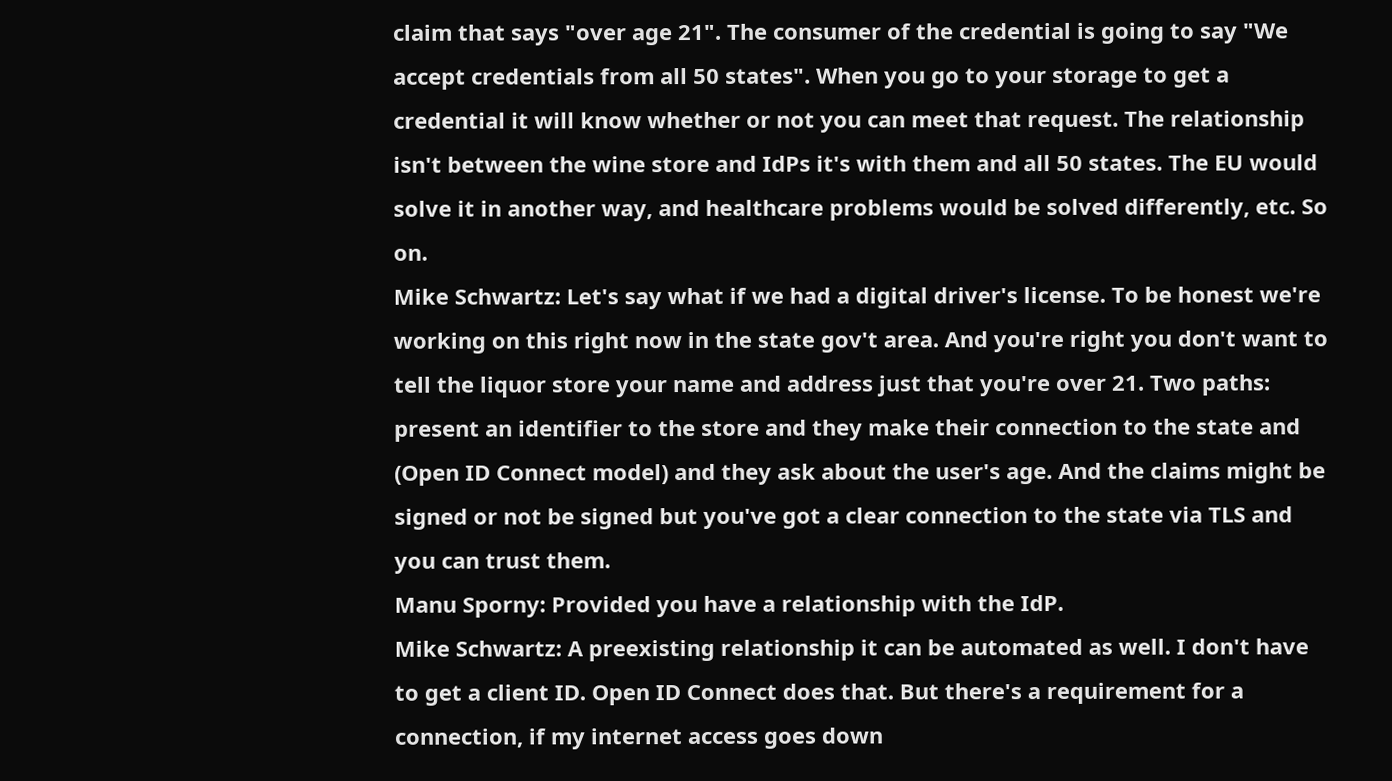claim that says "over age 21". The consumer of the credential is going to say "We accept credentials from all 50 states". When you go to your storage to get a credential it will know whether or not you can meet that request. The relationship isn't between the wine store and IdPs it's with them and all 50 states. The EU would solve it in another way, and healthcare problems would be solved differently, etc. So on.
Mike Schwartz: Let's say what if we had a digital driver's license. To be honest we're working on this right now in the state gov't area. And you're right you don't want to tell the liquor store your name and address just that you're over 21. Two paths: present an identifier to the store and they make their connection to the state and (Open ID Connect model) and they ask about the user's age. And the claims might be signed or not be signed but you've got a clear connection to the state via TLS and you can trust them.
Manu Sporny: Provided you have a relationship with the IdP.
Mike Schwartz: A preexisting relationship it can be automated as well. I don't have to get a client ID. Open ID Connect does that. But there's a requirement for a connection, if my internet access goes down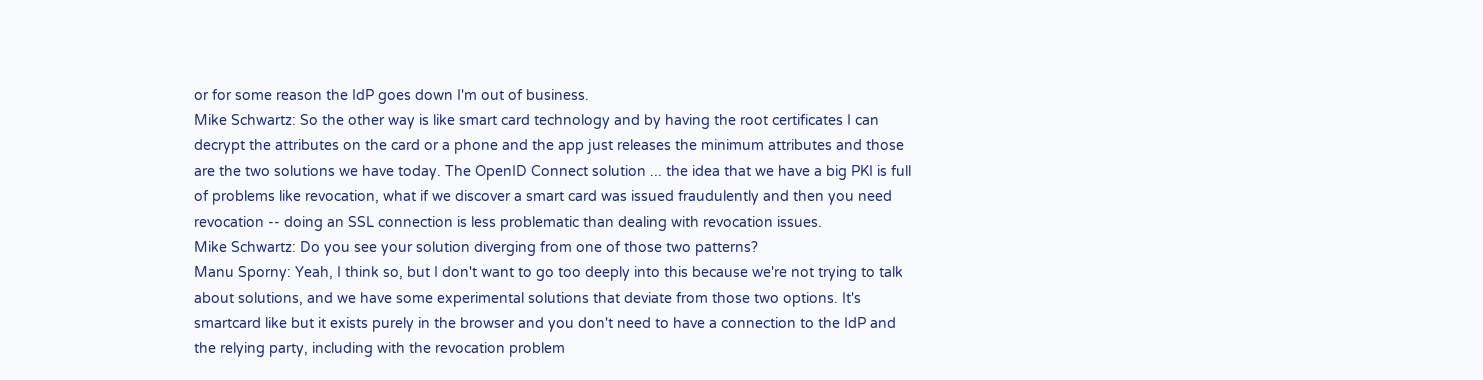or for some reason the IdP goes down I'm out of business.
Mike Schwartz: So the other way is like smart card technology and by having the root certificates I can decrypt the attributes on the card or a phone and the app just releases the minimum attributes and those are the two solutions we have today. The OpenID Connect solution ... the idea that we have a big PKI is full of problems like revocation, what if we discover a smart card was issued fraudulently and then you need revocation -- doing an SSL connection is less problematic than dealing with revocation issues.
Mike Schwartz: Do you see your solution diverging from one of those two patterns?
Manu Sporny: Yeah, I think so, but I don't want to go too deeply into this because we're not trying to talk about solutions, and we have some experimental solutions that deviate from those two options. It's smartcard like but it exists purely in the browser and you don't need to have a connection to the IdP and the relying party, including with the revocation problem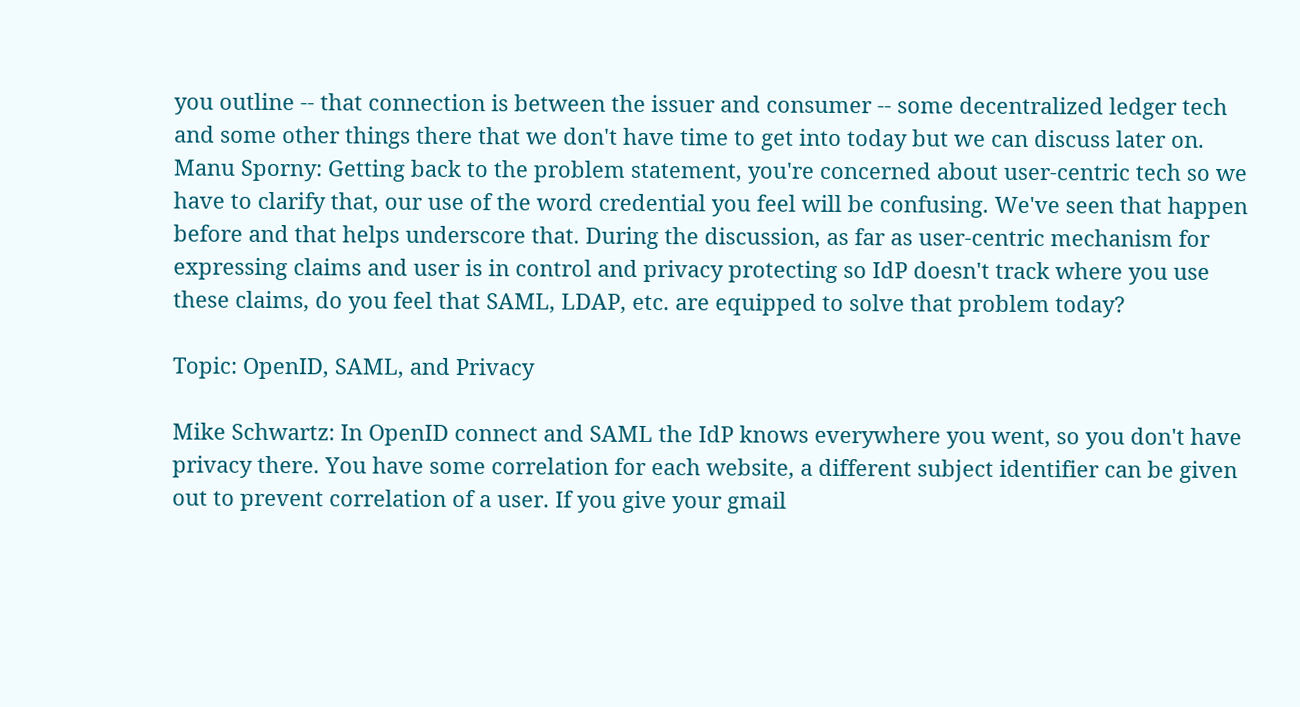you outline -- that connection is between the issuer and consumer -- some decentralized ledger tech and some other things there that we don't have time to get into today but we can discuss later on.
Manu Sporny: Getting back to the problem statement, you're concerned about user-centric tech so we have to clarify that, our use of the word credential you feel will be confusing. We've seen that happen before and that helps underscore that. During the discussion, as far as user-centric mechanism for expressing claims and user is in control and privacy protecting so IdP doesn't track where you use these claims, do you feel that SAML, LDAP, etc. are equipped to solve that problem today?

Topic: OpenID, SAML, and Privacy

Mike Schwartz: In OpenID connect and SAML the IdP knows everywhere you went, so you don't have privacy there. You have some correlation for each website, a different subject identifier can be given out to prevent correlation of a user. If you give your gmail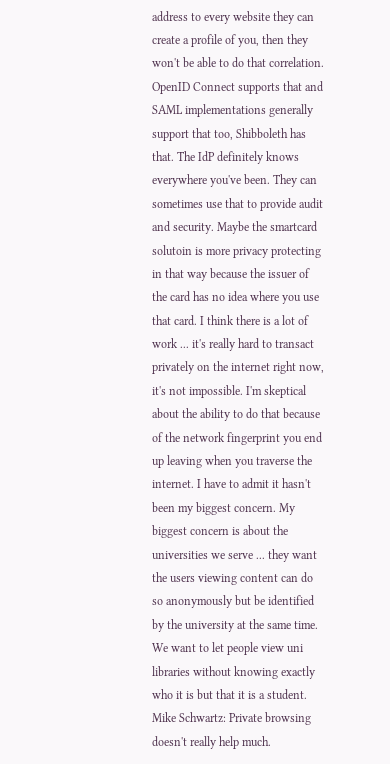address to every website they can create a profile of you, then they won't be able to do that correlation. OpenID Connect supports that and SAML implementations generally support that too, Shibboleth has that. The IdP definitely knows everywhere you've been. They can sometimes use that to provide audit and security. Maybe the smartcard solutoin is more privacy protecting in that way because the issuer of the card has no idea where you use that card. I think there is a lot of work ... it's really hard to transact privately on the internet right now, it's not impossible. I'm skeptical about the ability to do that because of the network fingerprint you end up leaving when you traverse the internet. I have to admit it hasn't been my biggest concern. My biggest concern is about the universities we serve ... they want the users viewing content can do so anonymously but be identified by the university at the same time. We want to let people view uni libraries without knowing exactly who it is but that it is a student.
Mike Schwartz: Private browsing doesn't really help much.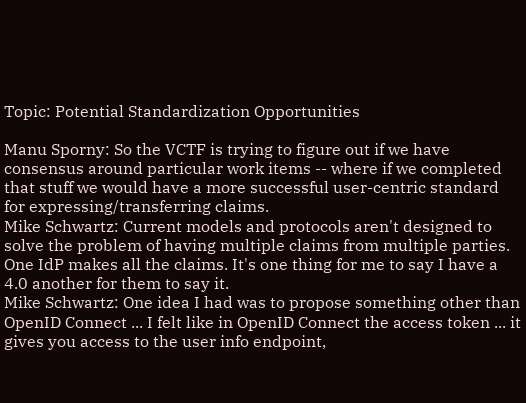Topic: Potential Standardization Opportunities

Manu Sporny: So the VCTF is trying to figure out if we have consensus around particular work items -- where if we completed that stuff we would have a more successful user-centric standard for expressing/transferring claims.
Mike Schwartz: Current models and protocols aren't designed to solve the problem of having multiple claims from multiple parties. One IdP makes all the claims. It's one thing for me to say I have a 4.0 another for them to say it.
Mike Schwartz: One idea I had was to propose something other than OpenID Connect ... I felt like in OpenID Connect the access token ... it gives you access to the user info endpoint,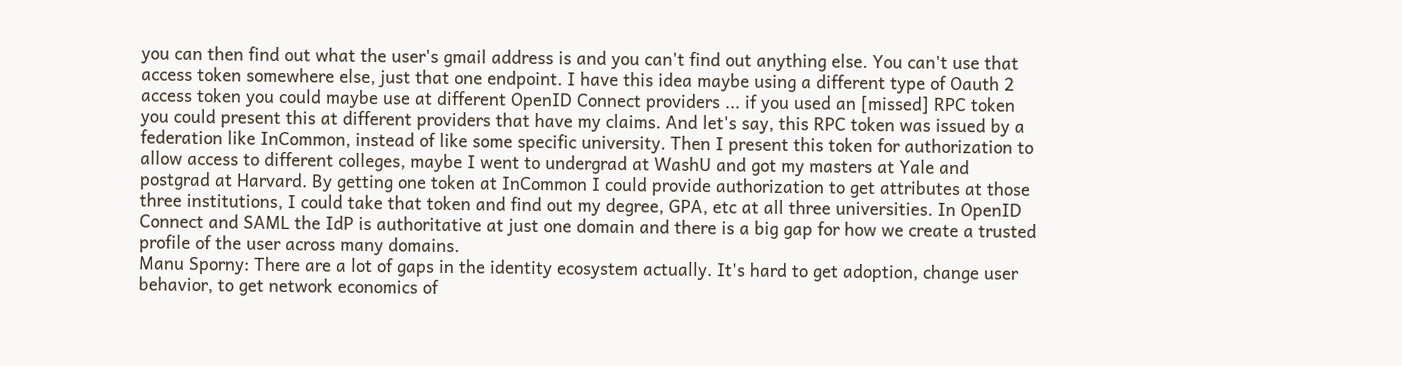you can then find out what the user's gmail address is and you can't find out anything else. You can't use that access token somewhere else, just that one endpoint. I have this idea maybe using a different type of Oauth 2 access token you could maybe use at different OpenID Connect providers ... if you used an [missed] RPC token you could present this at different providers that have my claims. And let's say, this RPC token was issued by a federation like InCommon, instead of like some specific university. Then I present this token for authorization to allow access to different colleges, maybe I went to undergrad at WashU and got my masters at Yale and postgrad at Harvard. By getting one token at InCommon I could provide authorization to get attributes at those three institutions, I could take that token and find out my degree, GPA, etc at all three universities. In OpenID Connect and SAML the IdP is authoritative at just one domain and there is a big gap for how we create a trusted profile of the user across many domains.
Manu Sporny: There are a lot of gaps in the identity ecosystem actually. It's hard to get adoption, change user behavior, to get network economics of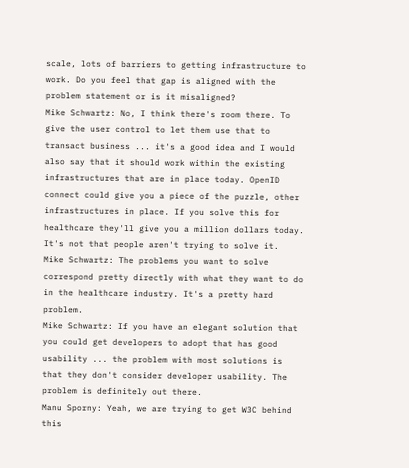scale, lots of barriers to getting infrastructure to work. Do you feel that gap is aligned with the problem statement or is it misaligned?
Mike Schwartz: No, I think there's room there. To give the user control to let them use that to transact business ... it's a good idea and I would also say that it should work within the existing infrastructures that are in place today. OpenID connect could give you a piece of the puzzle, other infrastructures in place. If you solve this for healthcare they'll give you a million dollars today. It's not that people aren't trying to solve it.
Mike Schwartz: The problems you want to solve correspond pretty directly with what they want to do in the healthcare industry. It's a pretty hard problem.
Mike Schwartz: If you have an elegant solution that you could get developers to adopt that has good usability ... the problem with most solutions is that they don't consider developer usability. The problem is definitely out there.
Manu Sporny: Yeah, we are trying to get W3C behind this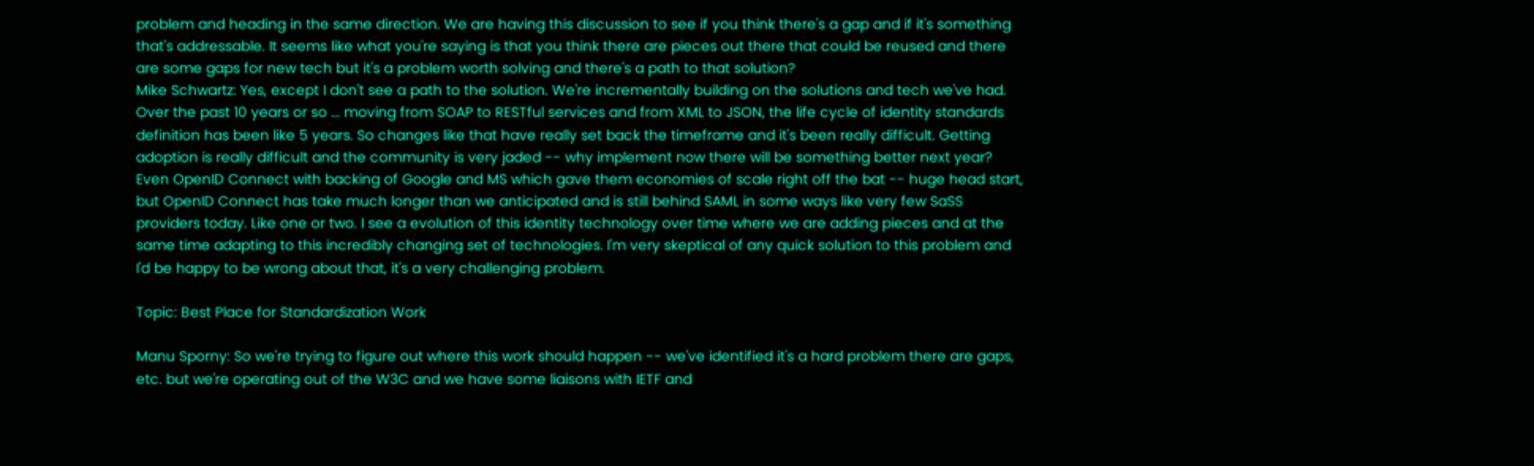problem and heading in the same direction. We are having this discussion to see if you think there's a gap and if it's something that's addressable. It seems like what you're saying is that you think there are pieces out there that could be reused and there are some gaps for new tech but it's a problem worth solving and there's a path to that solution?
Mike Schwartz: Yes, except I don't see a path to the solution. We're incrementally building on the solutions and tech we've had. Over the past 10 years or so ... moving from SOAP to RESTful services and from XML to JSON, the life cycle of identity standards definition has been like 5 years. So changes like that have really set back the timeframe and it's been really difficult. Getting adoption is really difficult and the community is very jaded -- why implement now there will be something better next year? Even OpenID Connect with backing of Google and MS which gave them economies of scale right off the bat -- huge head start, but OpenID Connect has take much longer than we anticipated and is still behind SAML in some ways like very few SaSS providers today. Like one or two. I see a evolution of this identity technology over time where we are adding pieces and at the same time adapting to this incredibly changing set of technologies. I'm very skeptical of any quick solution to this problem and I'd be happy to be wrong about that, it's a very challenging problem.

Topic: Best Place for Standardization Work

Manu Sporny: So we're trying to figure out where this work should happen -- we've identified it's a hard problem there are gaps, etc. but we're operating out of the W3C and we have some liaisons with IETF and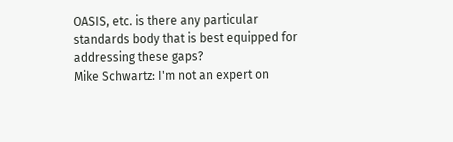OASIS, etc. is there any particular standards body that is best equipped for addressing these gaps?
Mike Schwartz: I'm not an expert on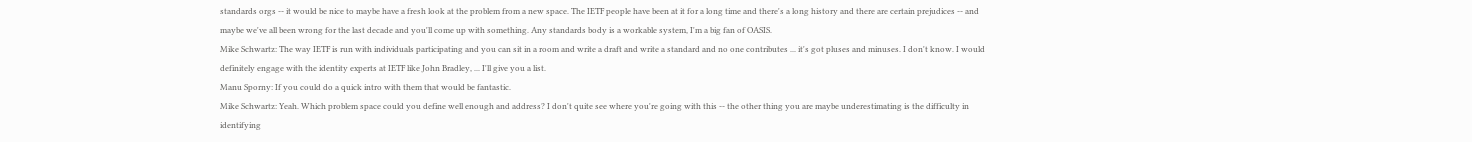standards orgs -- it would be nice to maybe have a fresh look at the problem from a new space. The IETF people have been at it for a long time and there's a long history and there are certain prejudices -- and maybe we've all been wrong for the last decade and you'll come up with something. Any standards body is a workable system, I'm a big fan of OASIS.
Mike Schwartz: The way IETF is run with individuals participating and you can sit in a room and write a draft and write a standard and no one contributes ... it's got pluses and minuses. I don't know. I would definitely engage with the identity experts at IETF like John Bradley, ... I'll give you a list.
Manu Sporny: If you could do a quick intro with them that would be fantastic.
Mike Schwartz: Yeah. Which problem space could you define well enough and address? I don't quite see where you're going with this -- the other thing you are maybe underestimating is the difficulty in identifying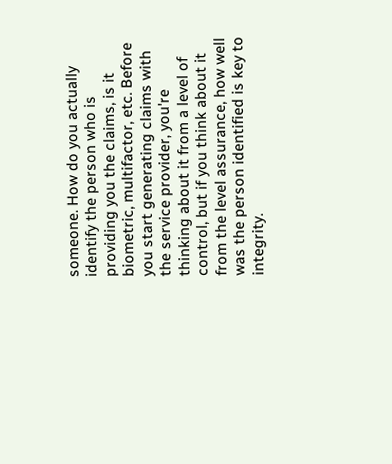someone. How do you actually identify the person who is providing you the claims, is it biometric, multifactor, etc. Before you start generating claims with the service provider, you're thinking about it from a level of control, but if you think about it from the level assurance, how well was the person identified is key to integrity.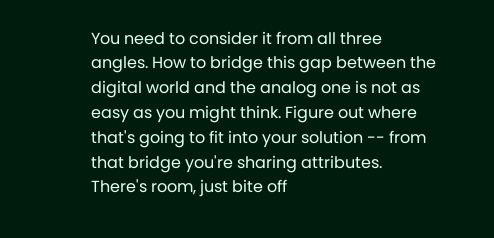You need to consider it from all three angles. How to bridge this gap between the digital world and the analog one is not as easy as you might think. Figure out where that's going to fit into your solution -- from that bridge you're sharing attributes. There's room, just bite off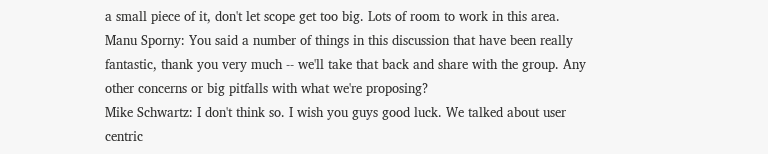a small piece of it, don't let scope get too big. Lots of room to work in this area.
Manu Sporny: You said a number of things in this discussion that have been really fantastic, thank you very much -- we'll take that back and share with the group. Any other concerns or big pitfalls with what we're proposing?
Mike Schwartz: I don't think so. I wish you guys good luck. We talked about user centric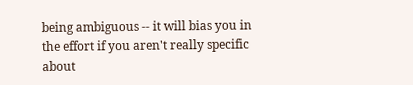being ambiguous -- it will bias you in the effort if you aren't really specific about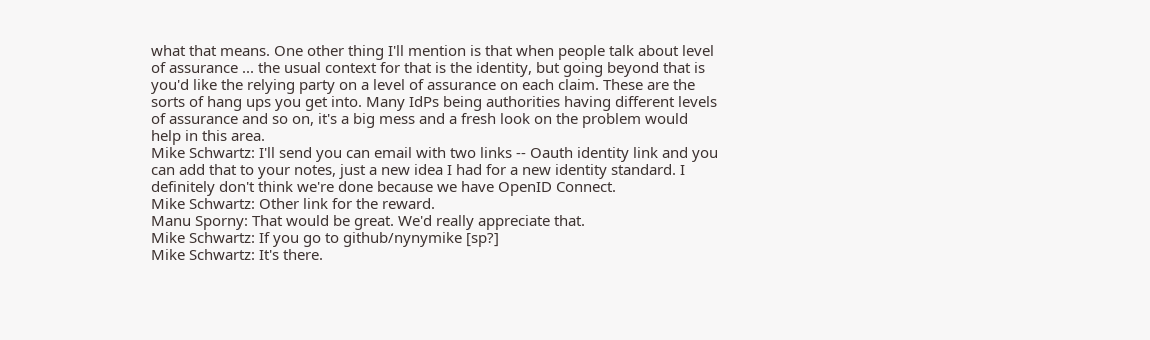what that means. One other thing I'll mention is that when people talk about level of assurance ... the usual context for that is the identity, but going beyond that is you'd like the relying party on a level of assurance on each claim. These are the sorts of hang ups you get into. Many IdPs being authorities having different levels of assurance and so on, it's a big mess and a fresh look on the problem would help in this area.
Mike Schwartz: I'll send you can email with two links -- Oauth identity link and you can add that to your notes, just a new idea I had for a new identity standard. I definitely don't think we're done because we have OpenID Connect.
Mike Schwartz: Other link for the reward.
Manu Sporny: That would be great. We'd really appreciate that.
Mike Schwartz: If you go to github/nynymike [sp?]
Mike Schwartz: It's there.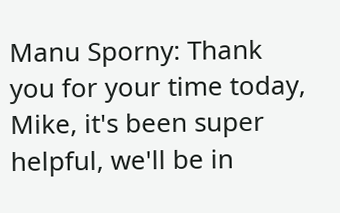Manu Sporny: Thank you for your time today, Mike, it's been super helpful, we'll be in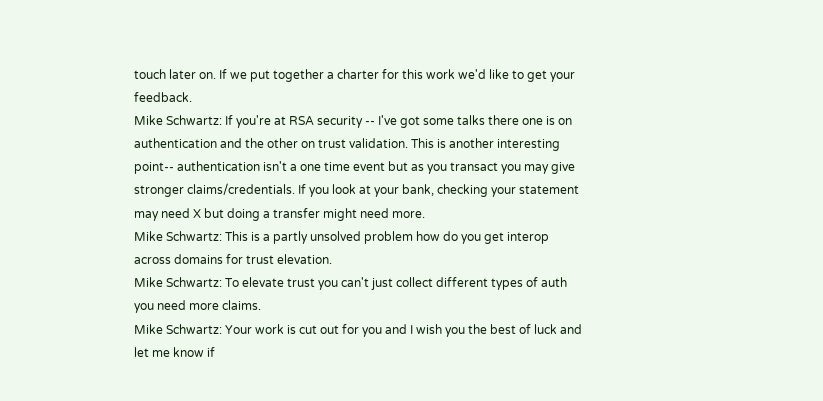touch later on. If we put together a charter for this work we'd like to get your feedback.
Mike Schwartz: If you're at RSA security -- I've got some talks there one is on authentication and the other on trust validation. This is another interesting point-- authentication isn't a one time event but as you transact you may give stronger claims/credentials. If you look at your bank, checking your statement may need X but doing a transfer might need more.
Mike Schwartz: This is a partly unsolved problem how do you get interop across domains for trust elevation.
Mike Schwartz: To elevate trust you can't just collect different types of auth you need more claims.
Mike Schwartz: Your work is cut out for you and I wish you the best of luck and let me know if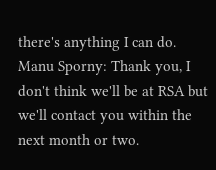there's anything I can do.
Manu Sporny: Thank you, I don't think we'll be at RSA but we'll contact you within the next month or two.